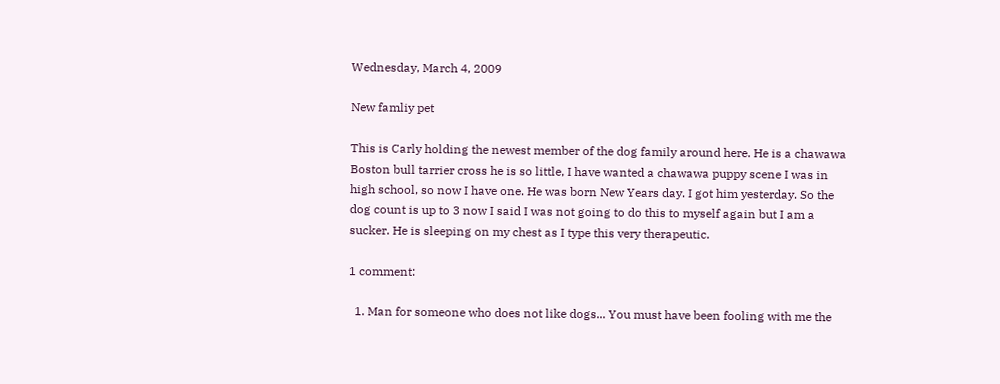Wednesday, March 4, 2009

New famliy pet

This is Carly holding the newest member of the dog family around here. He is a chawawa Boston bull tarrier cross he is so little, I have wanted a chawawa puppy scene I was in high school, so now I have one. He was born New Years day. I got him yesterday. So the dog count is up to 3 now I said I was not going to do this to myself again but I am a sucker. He is sleeping on my chest as I type this very therapeutic.

1 comment:

  1. Man for someone who does not like dogs... You must have been fooling with me the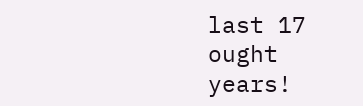last 17 ought years!